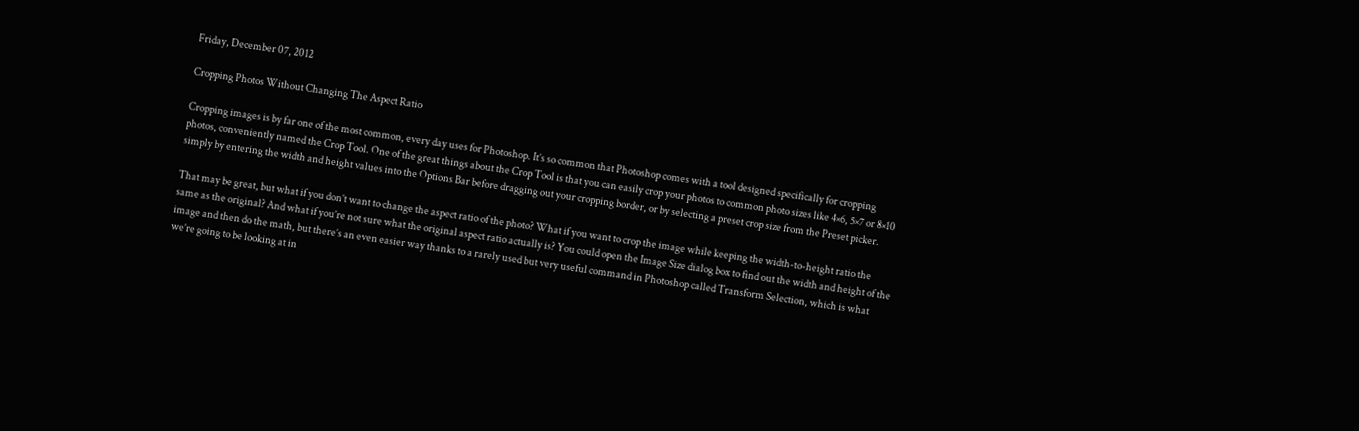Friday, December 07, 2012

Cropping Photos Without Changing The Aspect Ratio

Cropping images is by far one of the most common, every day uses for Photoshop. It’s so common that Photoshop comes with a tool designed specifically for cropping photos, conveniently named the Crop Tool. One of the great things about the Crop Tool is that you can easily crop your photos to common photo sizes like 4×6, 5×7 or 8×10 simply by entering the width and height values into the Options Bar before dragging out your cropping border, or by selecting a preset crop size from the Preset picker.

That may be great, but what if you don’t want to change the aspect ratio of the photo? What if you want to crop the image while keeping the width-to-height ratio the same as the original? And what if you’re not sure what the original aspect ratio actually is? You could open the Image Size dialog box to find out the width and height of the image and then do the math, but there’s an even easier way thanks to a rarely used but very useful command in Photoshop called Transform Selection, which is what we’re going to be looking at in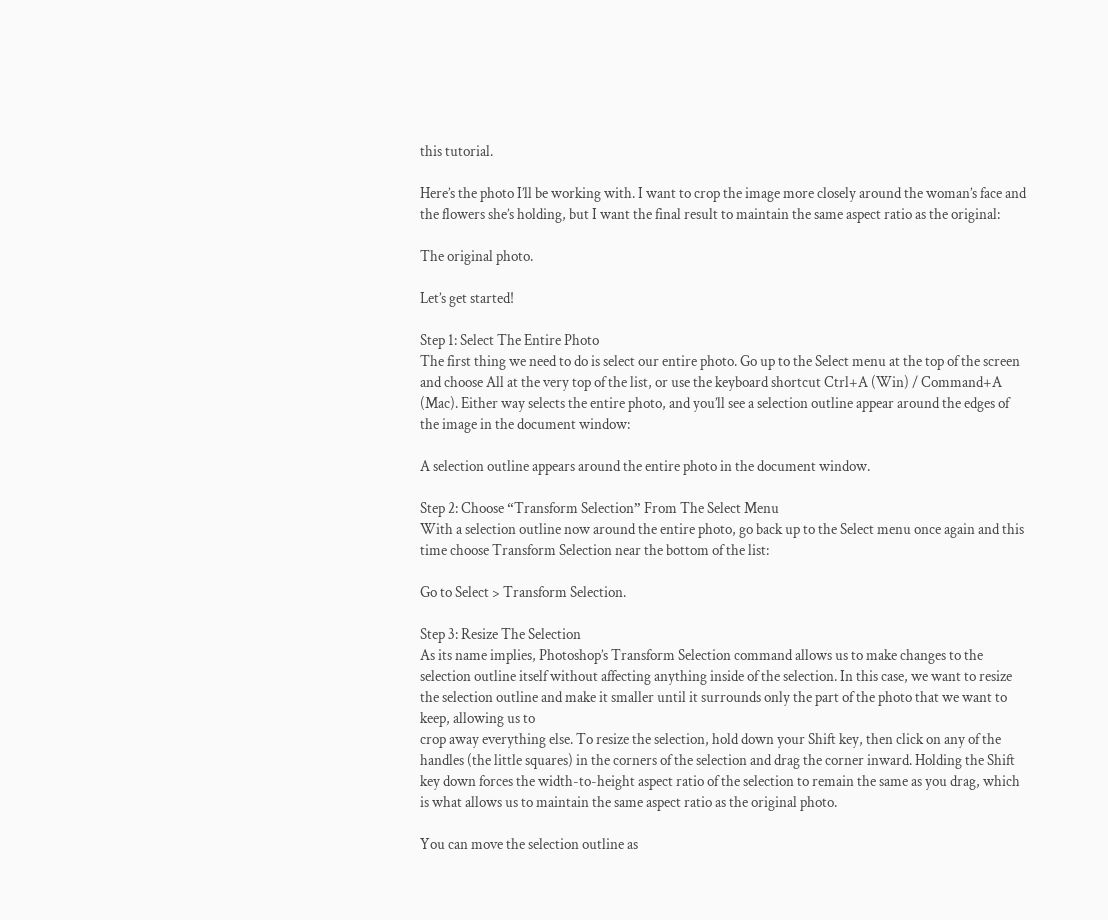this tutorial.

Here’s the photo I’ll be working with. I want to crop the image more closely around the woman’s face and the flowers she’s holding, but I want the final result to maintain the same aspect ratio as the original:

The original photo.

Let’s get started!

Step 1: Select The Entire Photo
The first thing we need to do is select our entire photo. Go up to the Select menu at the top of the screen and choose All at the very top of the list, or use the keyboard shortcut Ctrl+A (Win) / Command+A (Mac). Either way selects the entire photo, and you’ll see a selection outline appear around the edges of the image in the document window:

A selection outline appears around the entire photo in the document window.

Step 2: Choose “Transform Selection” From The Select Menu
With a selection outline now around the entire photo, go back up to the Select menu once again and this time choose Transform Selection near the bottom of the list:

Go to Select > Transform Selection.

Step 3: Resize The Selection
As its name implies, Photoshop’s Transform Selection command allows us to make changes to the selection outline itself without affecting anything inside of the selection. In this case, we want to resize the selection outline and make it smaller until it surrounds only the part of the photo that we want to keep, allowing us to
crop away everything else. To resize the selection, hold down your Shift key, then click on any of the handles (the little squares) in the corners of the selection and drag the corner inward. Holding the Shift key down forces the width-to-height aspect ratio of the selection to remain the same as you drag, which is what allows us to maintain the same aspect ratio as the original photo.

You can move the selection outline as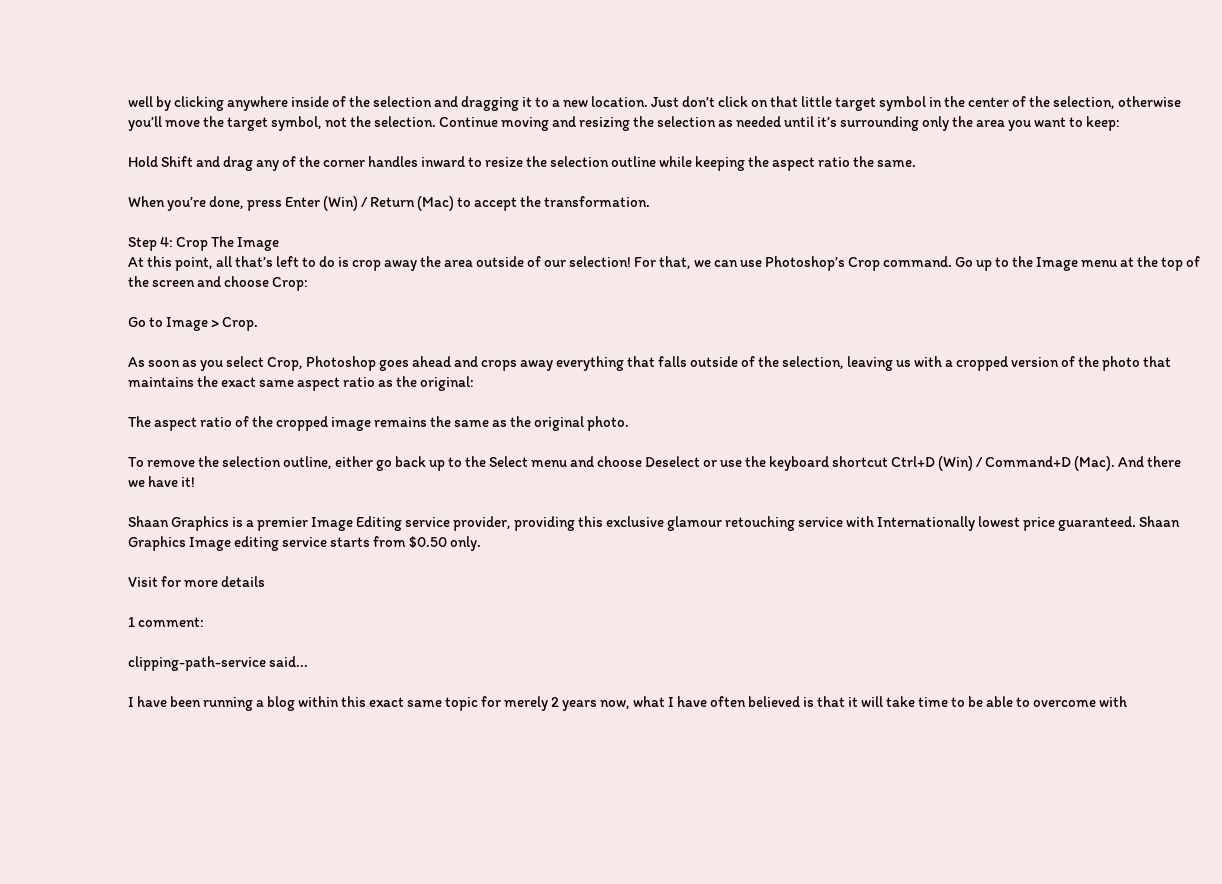well by clicking anywhere inside of the selection and dragging it to a new location. Just don’t click on that little target symbol in the center of the selection, otherwise you’ll move the target symbol, not the selection. Continue moving and resizing the selection as needed until it’s surrounding only the area you want to keep:

Hold Shift and drag any of the corner handles inward to resize the selection outline while keeping the aspect ratio the same.

When you’re done, press Enter (Win) / Return (Mac) to accept the transformation.

Step 4: Crop The Image
At this point, all that’s left to do is crop away the area outside of our selection! For that, we can use Photoshop’s Crop command. Go up to the Image menu at the top of the screen and choose Crop:

Go to Image > Crop.

As soon as you select Crop, Photoshop goes ahead and crops away everything that falls outside of the selection, leaving us with a cropped version of the photo that maintains the exact same aspect ratio as the original:

The aspect ratio of the cropped image remains the same as the original photo.

To remove the selection outline, either go back up to the Select menu and choose Deselect or use the keyboard shortcut Ctrl+D (Win) / Command+D (Mac). And there we have it!

Shaan Graphics is a premier Image Editing service provider, providing this exclusive glamour retouching service with Internationally lowest price guaranteed. Shaan Graphics Image editing service starts from $0.50 only.

Visit for more details

1 comment:

clipping-path-service said...

I have been running a blog within this exact same topic for merely 2 years now, what I have often believed is that it will take time to be able to overcome with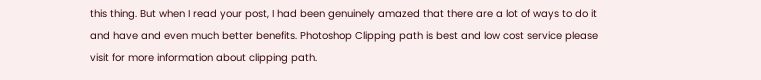this thing. But when I read your post, I had been genuinely amazed that there are a lot of ways to do it and have and even much better benefits. Photoshop Clipping path is best and low cost service please visit for more information about clipping path.